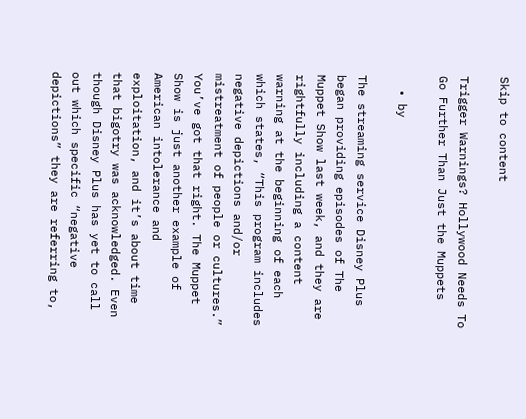Skip to content

Trigger Warnings? Hollywood Needs To Go Further Than Just the Muppets

  • by

The streaming service Disney Plus began providing episodes of The Muppet Show last week, and they are rightfully including a content warning at the beginning of each which states, “This program includes negative depictions and/or mistreatment of people or cultures.” You’ve got that right. The Muppet Show is just another example of American intolerance and exploitation, and it’s about time that bigotry was acknowledged. Even though Disney Plus has yet to call out which specific “negative depictions” they are referring to,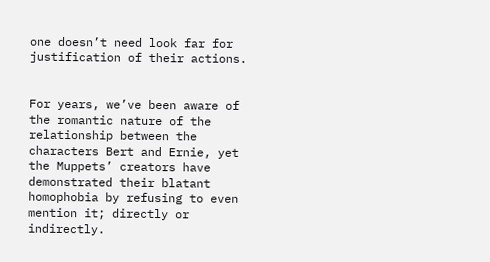one doesn’t need look far for justification of their actions.


For years, we’ve been aware of the romantic nature of the relationship between the characters Bert and Ernie, yet the Muppets’ creators have demonstrated their blatant homophobia by refusing to even mention it; directly or indirectly.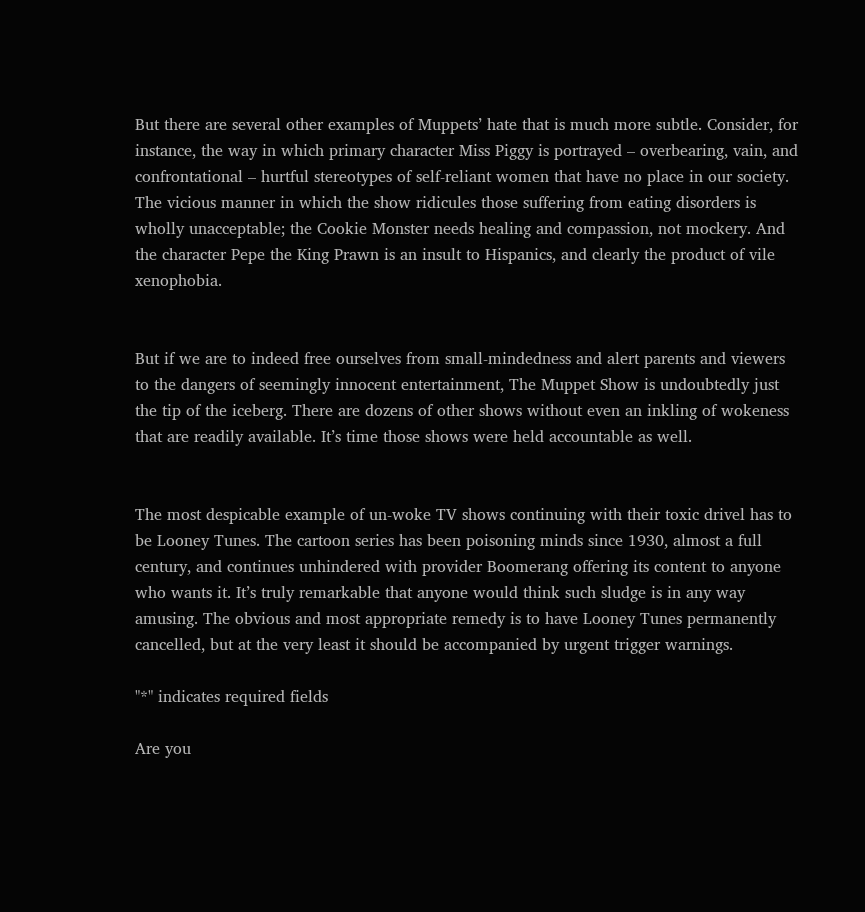But there are several other examples of Muppets’ hate that is much more subtle. Consider, for instance, the way in which primary character Miss Piggy is portrayed – overbearing, vain, and confrontational – hurtful stereotypes of self-reliant women that have no place in our society. The vicious manner in which the show ridicules those suffering from eating disorders is wholly unacceptable; the Cookie Monster needs healing and compassion, not mockery. And the character Pepe the King Prawn is an insult to Hispanics, and clearly the product of vile xenophobia.


But if we are to indeed free ourselves from small-mindedness and alert parents and viewers to the dangers of seemingly innocent entertainment, The Muppet Show is undoubtedly just the tip of the iceberg. There are dozens of other shows without even an inkling of wokeness that are readily available. It’s time those shows were held accountable as well.


The most despicable example of un-woke TV shows continuing with their toxic drivel has to be Looney Tunes. The cartoon series has been poisoning minds since 1930, almost a full century, and continues unhindered with provider Boomerang offering its content to anyone who wants it. It’s truly remarkable that anyone would think such sludge is in any way amusing. The obvious and most appropriate remedy is to have Looney Tunes permanently cancelled, but at the very least it should be accompanied by urgent trigger warnings.

"*" indicates required fields

Are you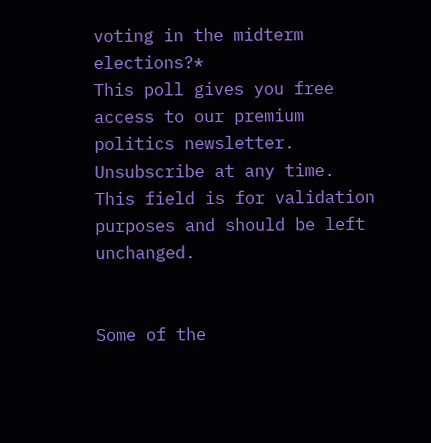voting in the midterm elections?*
This poll gives you free access to our premium politics newsletter. Unsubscribe at any time.
This field is for validation purposes and should be left unchanged.


Some of the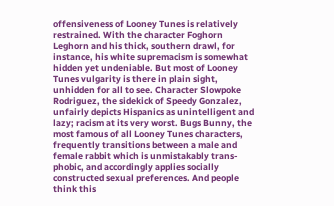offensiveness of Looney Tunes is relatively restrained. With the character Foghorn Leghorn and his thick, southern drawl, for instance, his white supremacism is somewhat hidden yet undeniable. But most of Looney Tunes vulgarity is there in plain sight, unhidden for all to see. Character Slowpoke Rodriguez, the sidekick of Speedy Gonzalez, unfairly depicts Hispanics as unintelligent and lazy; racism at its very worst. Bugs Bunny, the most famous of all Looney Tunes characters, frequently transitions between a male and female rabbit which is unmistakably trans-phobic, and accordingly applies socially constructed sexual preferences. And people think this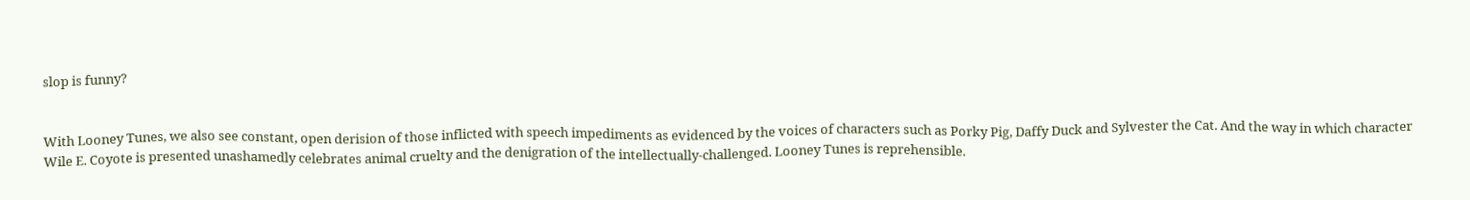slop is funny?


With Looney Tunes, we also see constant, open derision of those inflicted with speech impediments as evidenced by the voices of characters such as Porky Pig, Daffy Duck and Sylvester the Cat. And the way in which character Wile E. Coyote is presented unashamedly celebrates animal cruelty and the denigration of the intellectually-challenged. Looney Tunes is reprehensible.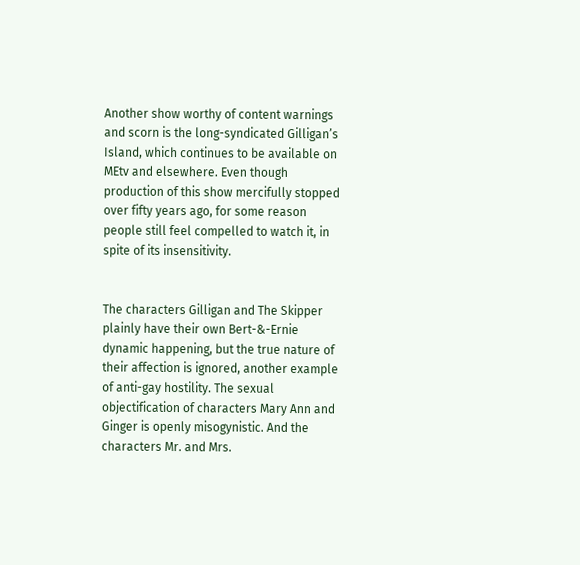Another show worthy of content warnings and scorn is the long-syndicated Gilligan’s Island, which continues to be available on MEtv and elsewhere. Even though production of this show mercifully stopped over fifty years ago, for some reason people still feel compelled to watch it, in spite of its insensitivity.


The characters Gilligan and The Skipper plainly have their own Bert-&-Ernie dynamic happening, but the true nature of their affection is ignored, another example of anti-gay hostility. The sexual objectification of characters Mary Ann and Ginger is openly misogynistic. And the characters Mr. and Mrs.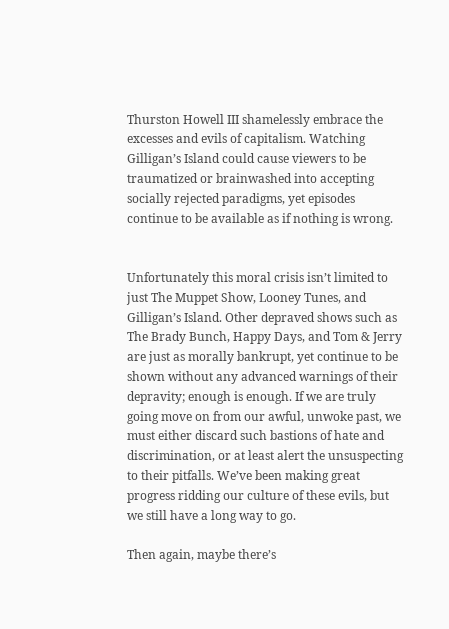Thurston Howell III shamelessly embrace the excesses and evils of capitalism. Watching Gilligan’s Island could cause viewers to be traumatized or brainwashed into accepting socially rejected paradigms, yet episodes continue to be available as if nothing is wrong.


Unfortunately this moral crisis isn’t limited to just The Muppet Show, Looney Tunes, and Gilligan’s Island. Other depraved shows such as The Brady Bunch, Happy Days, and Tom & Jerry are just as morally bankrupt, yet continue to be shown without any advanced warnings of their depravity; enough is enough. If we are truly going move on from our awful, unwoke past, we must either discard such bastions of hate and discrimination, or at least alert the unsuspecting to their pitfalls. We’ve been making great progress ridding our culture of these evils, but we still have a long way to go.

Then again, maybe there’s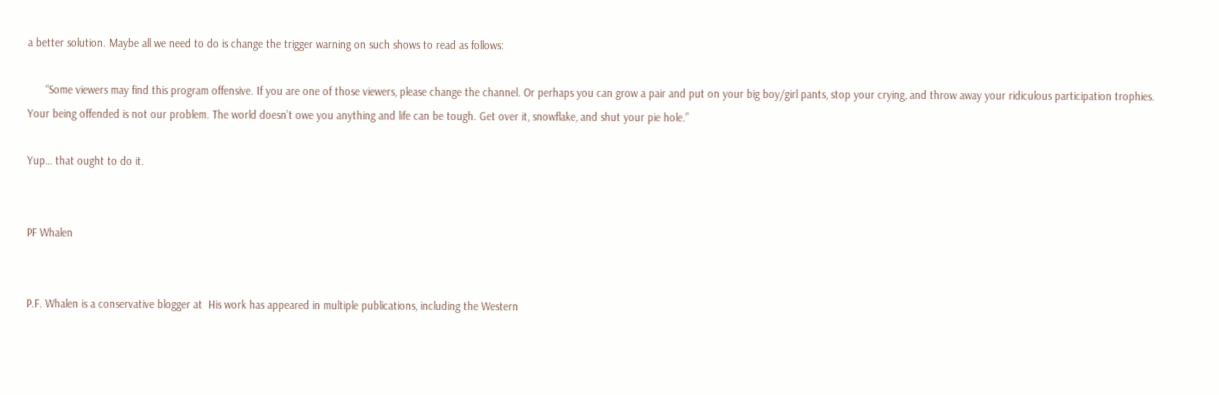a better solution. Maybe all we need to do is change the trigger warning on such shows to read as follows:

      “Some viewers may find this program offensive. If you are one of those viewers, please change the channel. Or perhaps you can grow a pair and put on your big boy/girl pants, stop your crying, and throw away your ridiculous participation trophies. Your being offended is not our problem. The world doesn’t owe you anything and life can be tough. Get over it, snowflake, and shut your pie hole.”

Yup… that ought to do it.


PF Whalen


P.F. Whalen is a conservative blogger at  His work has appeared in multiple publications, including the Western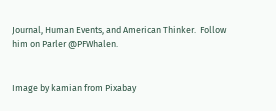Journal, Human Events, and American Thinker.  Follow him on Parler @PFWhalen.


Image by kamian from Pixabay